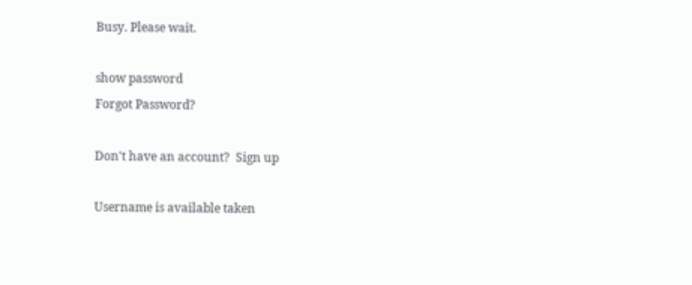Busy. Please wait.

show password
Forgot Password?

Don't have an account?  Sign up

Username is available taken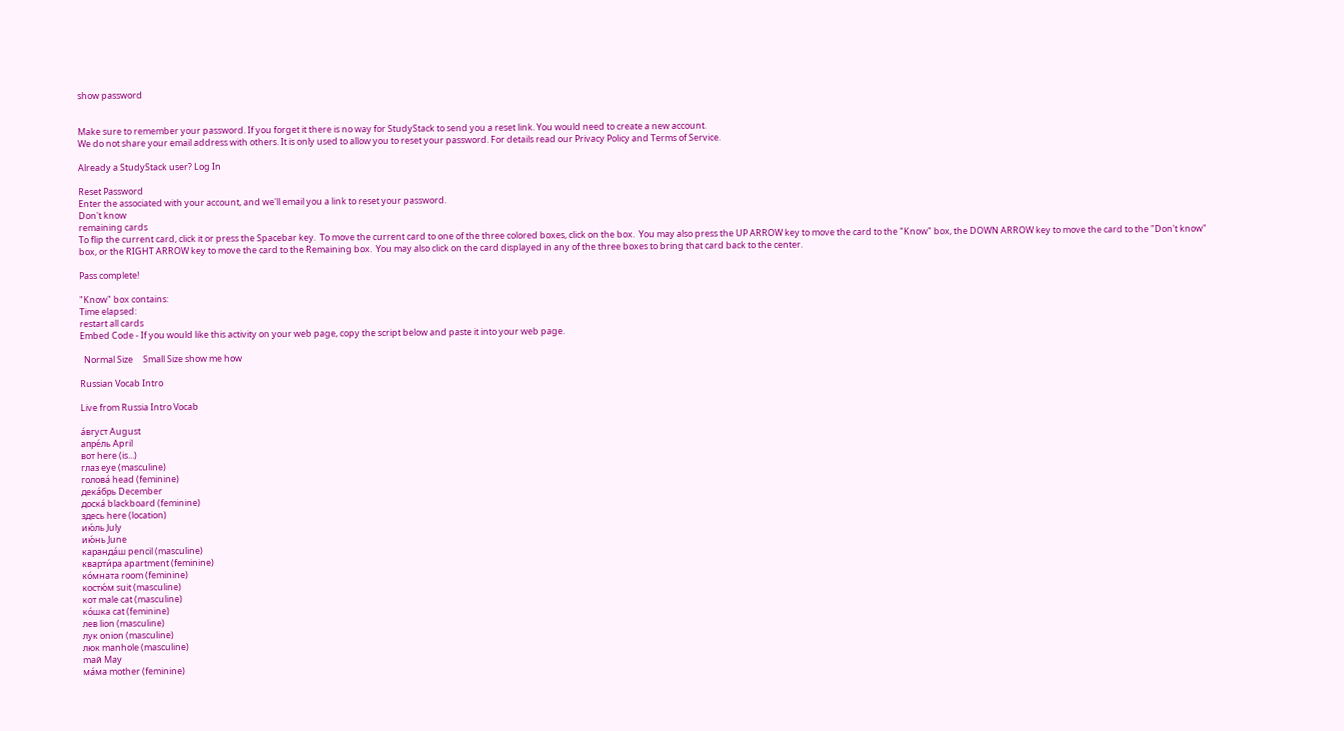show password


Make sure to remember your password. If you forget it there is no way for StudyStack to send you a reset link. You would need to create a new account.
We do not share your email address with others. It is only used to allow you to reset your password. For details read our Privacy Policy and Terms of Service.

Already a StudyStack user? Log In

Reset Password
Enter the associated with your account, and we'll email you a link to reset your password.
Don't know
remaining cards
To flip the current card, click it or press the Spacebar key.  To move the current card to one of the three colored boxes, click on the box.  You may also press the UP ARROW key to move the card to the "Know" box, the DOWN ARROW key to move the card to the "Don't know" box, or the RIGHT ARROW key to move the card to the Remaining box.  You may also click on the card displayed in any of the three boxes to bring that card back to the center.

Pass complete!

"Know" box contains:
Time elapsed:
restart all cards
Embed Code - If you would like this activity on your web page, copy the script below and paste it into your web page.

  Normal Size     Small Size show me how

Russian Vocab Intro

Live from Russia Intro Vocab

áвгуст August
апрéль April
вот here (is...)
глаз eye (masculine)
головá head (feminine)
декáбрь December
доскá blackboard (feminine)
здесь here (location)
ию́ль July
ию́нь June
карандáш pencil (masculine)
кварти́ра apartment (feminine)
кóмната room (feminine)
костю́м suit (masculine)
кот male cat (masculine)
кóшка cat (feminine)
лев lion (masculine)
лук onion (masculine)
люк manhole (masculine)
maй May
мáма mother (feminine)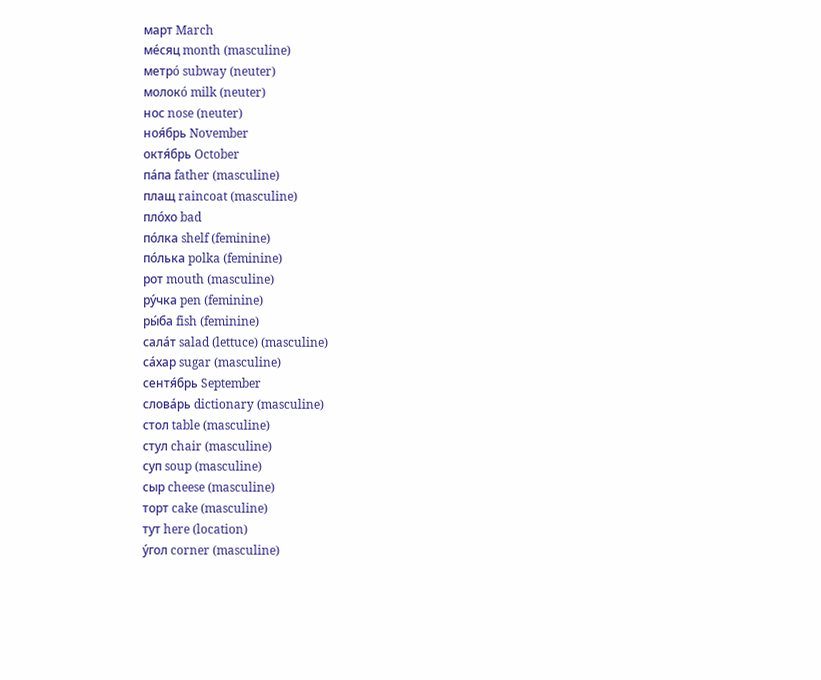март March
мéсяц month (masculine)
метрó subway (neuter)
молокó milk (neuter)
нос nose (neuter)
ноя́брь November
октя́брь October
пáпа father (masculine)
плащ raincoat (masculine)
плóхо bad
пóлка shelf (feminine)
пóлька polka (feminine)
рот mouth (masculine)
ру́чка pen (feminine)
ры́ба fish (feminine)
салáт salad (lettuce) (masculine)
сáхар sugar (masculine)
сентя́брь September
словáрь dictionary (masculine)
стол table (masculine)
стул chair (masculine)
суп soup (masculine)
сыр cheese (masculine)
торт cake (masculine)
тут here (location)
у́гол corner (masculine)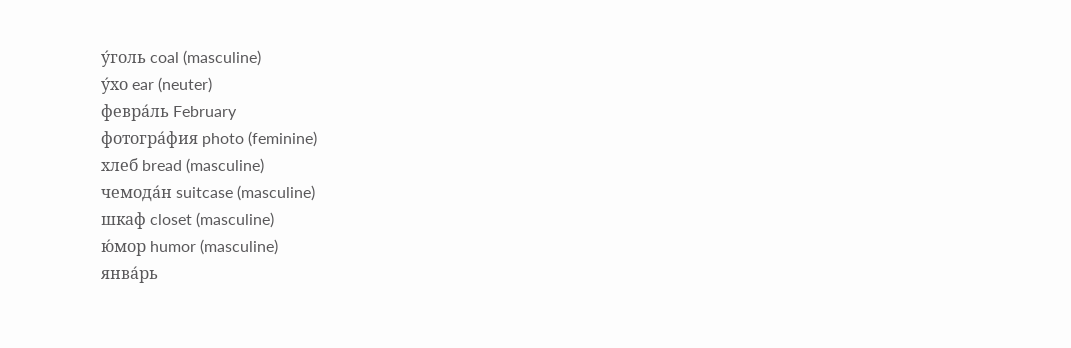у́голь coal (masculine)
у́хо ear (neuter)
феврáль February
фотогрáфия photo (feminine)
хлеб bread (masculine)
чемодáн suitcase (masculine)
шкаф closet (masculine)
ю́мор humor (masculine)
янвáрь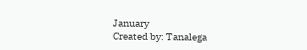January
Created by: Tanalega